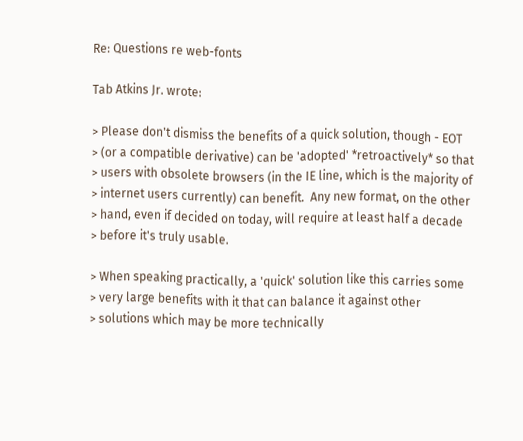Re: Questions re web-fonts

Tab Atkins Jr. wrote:

> Please don't dismiss the benefits of a quick solution, though - EOT
> (or a compatible derivative) can be 'adopted' *retroactively* so that
> users with obsolete browsers (in the IE line, which is the majority of
> internet users currently) can benefit.  Any new format, on the other
> hand, even if decided on today, will require at least half a decade
> before it's truly usable.

> When speaking practically, a 'quick' solution like this carries some
> very large benefits with it that can balance it against other
> solutions which may be more technically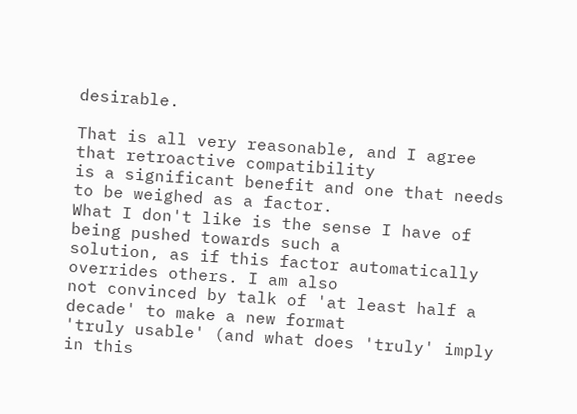desirable.

That is all very reasonable, and I agree that retroactive compatibility
is a significant benefit and one that needs to be weighed as a factor.
What I don't like is the sense I have of being pushed towards such a
solution, as if this factor automatically overrides others. I am also
not convinced by talk of 'at least half a decade' to make a new format
'truly usable' (and what does 'truly' imply in this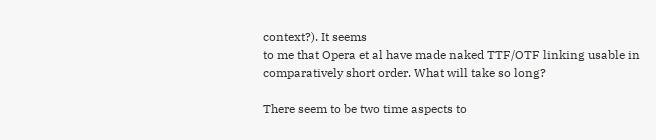context?). It seems
to me that Opera et al have made naked TTF/OTF linking usable in
comparatively short order. What will take so long?

There seem to be two time aspects to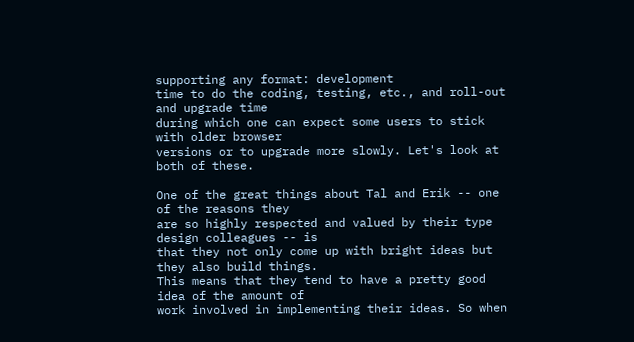supporting any format: development
time to do the coding, testing, etc., and roll-out and upgrade time
during which one can expect some users to stick with older browser
versions or to upgrade more slowly. Let's look at both of these.

One of the great things about Tal and Erik -- one of the reasons they
are so highly respected and valued by their type design colleagues -- is
that they not only come up with bright ideas but they also build things.
This means that they tend to have a pretty good idea of the amount of
work involved in implementing their ideas. So when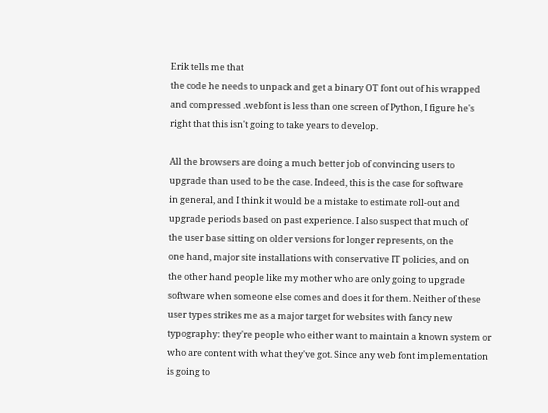Erik tells me that
the code he needs to unpack and get a binary OT font out of his wrapped
and compressed .webfont is less than one screen of Python, I figure he's
right that this isn't going to take years to develop.

All the browsers are doing a much better job of convincing users to
upgrade than used to be the case. Indeed, this is the case for software
in general, and I think it would be a mistake to estimate roll-out and
upgrade periods based on past experience. I also suspect that much of
the user base sitting on older versions for longer represents, on the
one hand, major site installations with conservative IT policies, and on
the other hand people like my mother who are only going to upgrade
software when someone else comes and does it for them. Neither of these
user types strikes me as a major target for websites with fancy new
typography: they're people who either want to maintain a known system or
who are content with what they've got. Since any web font implementation
is going to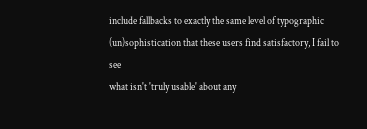include fallbacks to exactly the same level of typographic
(un)sophistication that these users find satisfactory, I fail to see
what isn't 'truly usable' about any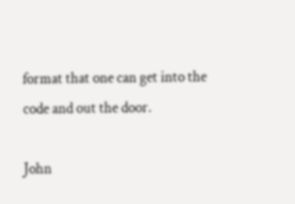format that one can get into the
code and out the door.

John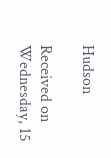Hudson

Received on Wednesday, 15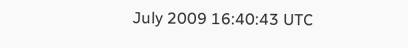July 2009 16:40:43 UTC